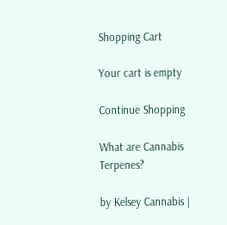Shopping Cart

Your cart is empty

Continue Shopping

What are Cannabis Terpenes?

by Kelsey Cannabis |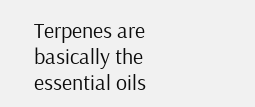Terpenes are basically the essential oils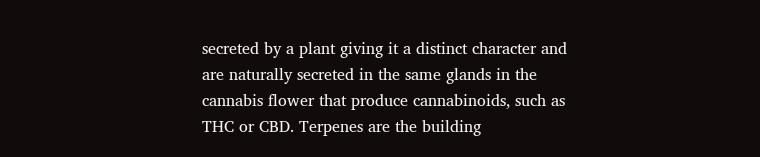secreted by a plant giving it a distinct character and are naturally secreted in the same glands in the cannabis flower that produce cannabinoids, such as THC or CBD. Terpenes are the building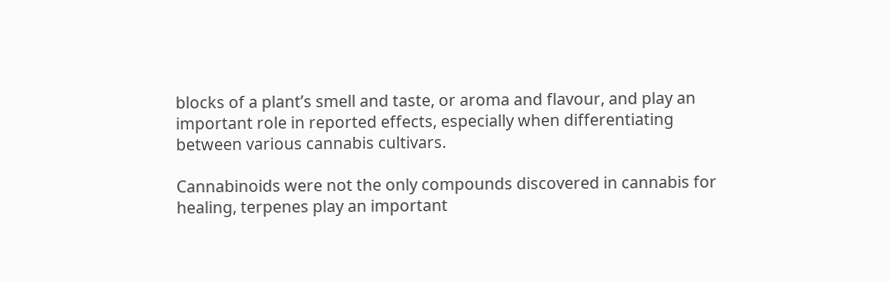blocks of a plant’s smell and taste, or aroma and flavour, and play an important role in reported effects, especially when differentiating between various cannabis cultivars.

Cannabinoids were not the only compounds discovered in cannabis for healing, terpenes play an important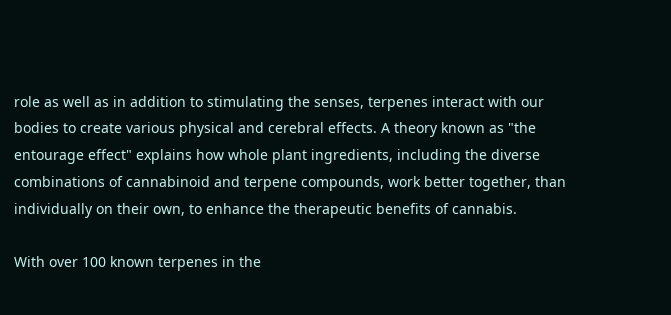role as well as in addition to stimulating the senses, terpenes interact with our bodies to create various physical and cerebral effects. A theory known as "the entourage effect" explains how whole plant ingredients, including the diverse combinations of cannabinoid and terpene compounds, work better together, than individually on their own, to enhance the therapeutic benefits of cannabis.

With over 100 known terpenes in the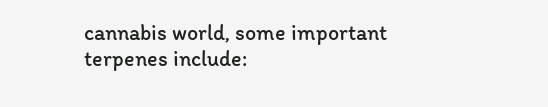cannabis world, some important terpenes include: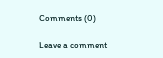Comments (0)

Leave a comment